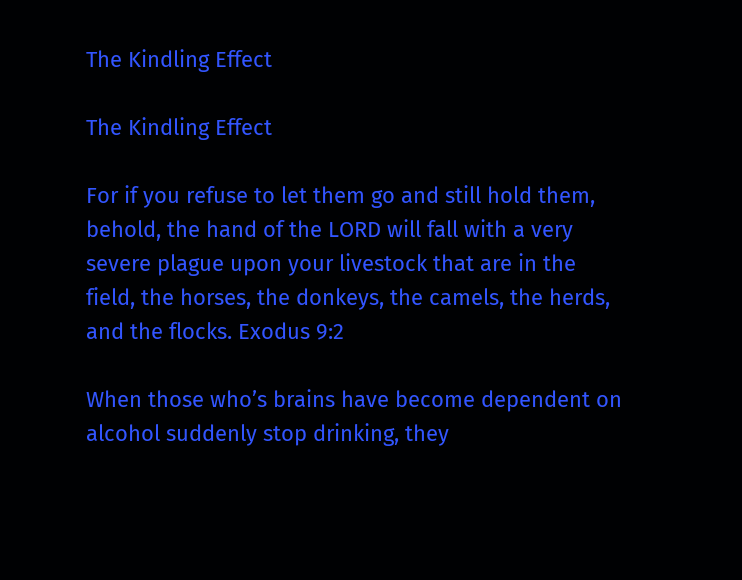The Kindling Effect

The Kindling Effect

For if you refuse to let them go and still hold them, behold, the hand of the LORD will fall with a very severe plague upon your livestock that are in the field, the horses, the donkeys, the camels, the herds, and the flocks. Exodus 9:2

When those who’s brains have become dependent on alcohol suddenly stop drinking, they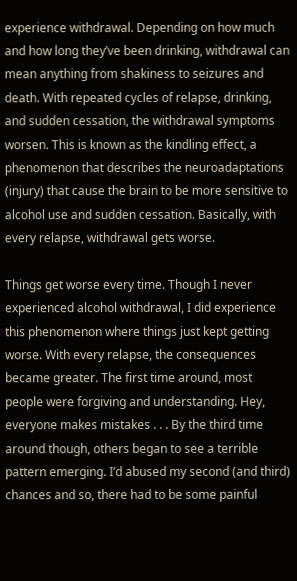experience withdrawal. Depending on how much and how long they’ve been drinking, withdrawal can mean anything from shakiness to seizures and death. With repeated cycles of relapse, drinking, and sudden cessation, the withdrawal symptoms worsen. This is known as the kindling effect, a phenomenon that describes the neuroadaptations (injury) that cause the brain to be more sensitive to alcohol use and sudden cessation. Basically, with every relapse, withdrawal gets worse.

Things get worse every time. Though I never experienced alcohol withdrawal, I did experience this phenomenon where things just kept getting worse. With every relapse, the consequences became greater. The first time around, most people were forgiving and understanding. Hey, everyone makes mistakes . . . By the third time around though, others began to see a terrible pattern emerging. I’d abused my second (and third) chances and so, there had to be some painful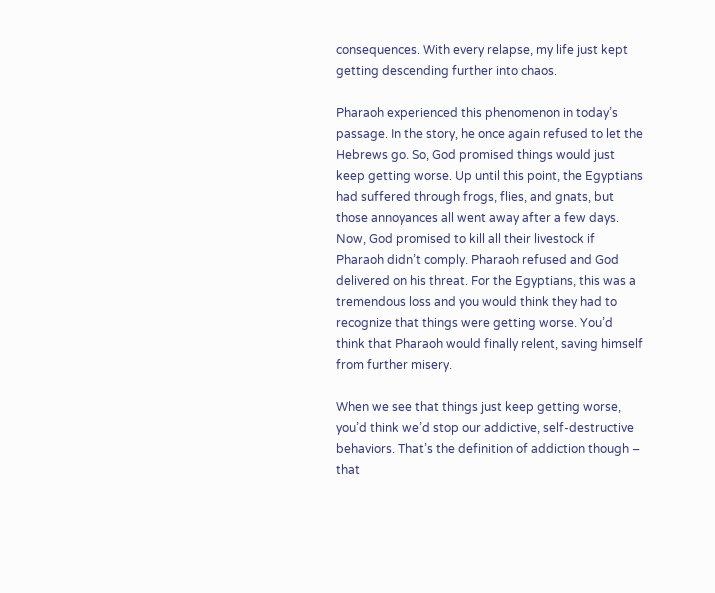consequences. With every relapse, my life just kept getting descending further into chaos.

Pharaoh experienced this phenomenon in today’s passage. In the story, he once again refused to let the Hebrews go. So, God promised things would just keep getting worse. Up until this point, the Egyptians had suffered through frogs, flies, and gnats, but those annoyances all went away after a few days. Now, God promised to kill all their livestock if Pharaoh didn’t comply. Pharaoh refused and God delivered on his threat. For the Egyptians, this was a tremendous loss and you would think they had to recognize that things were getting worse. You’d think that Pharaoh would finally relent, saving himself from further misery.

When we see that things just keep getting worse, you’d think we’d stop our addictive, self-destructive behaviors. That’s the definition of addiction though – that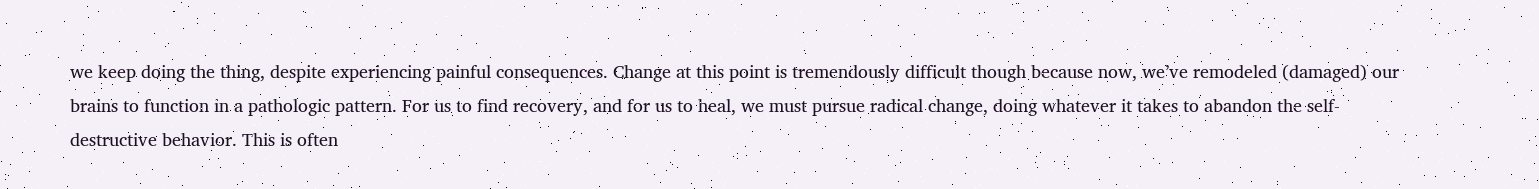we keep doing the thing, despite experiencing painful consequences. Change at this point is tremendously difficult though because now, we’ve remodeled (damaged) our brains to function in a pathologic pattern. For us to find recovery, and for us to heal, we must pursue radical change, doing whatever it takes to abandon the self-destructive behavior. This is often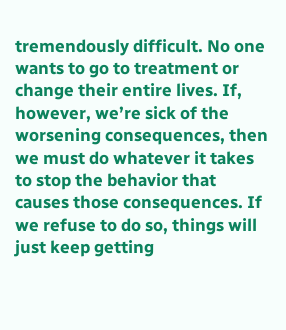tremendously difficult. No one wants to go to treatment or change their entire lives. If, however, we’re sick of the worsening consequences, then we must do whatever it takes to stop the behavior that causes those consequences. If we refuse to do so, things will just keep getting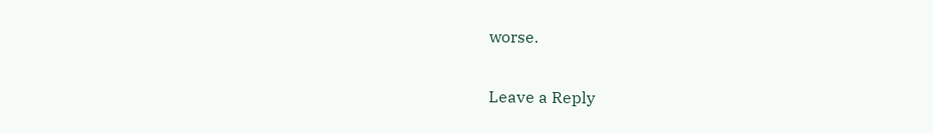worse.

Leave a Reply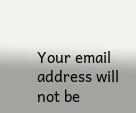Your email address will not be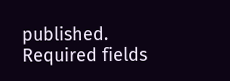published. Required fields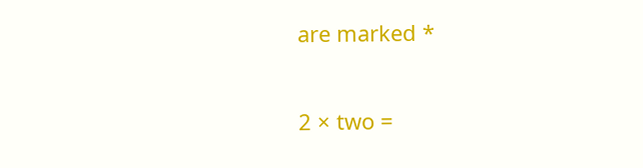are marked *

2 × two =